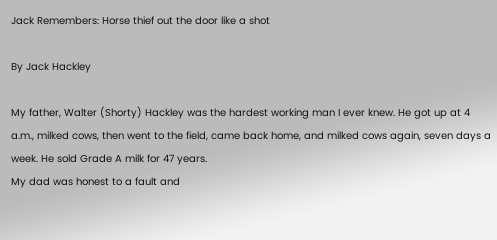Jack Remembers: Horse thief out the door like a shot

By Jack Hackley

My father, Walter (Shorty) Hackley was the hardest working man I ever knew. He got up at 4 a.m., milked cows, then went to the field, came back home, and milked cows again, seven days a week. He sold Grade A milk for 47 years.
My dad was honest to a fault and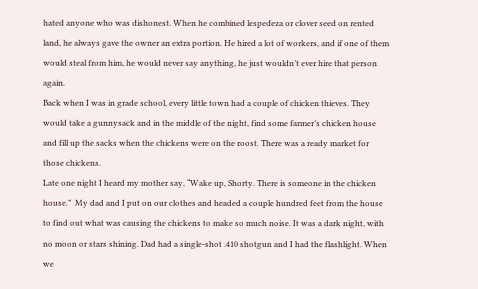hated anyone who was dishonest. When he combined lespedeza or clover seed on rented land, he always gave the owner an extra portion. He hired a lot of workers, and if one of them would steal from him, he would never say anything, he just wouldn’t ever hire that person again.
Back when I was in grade school, every little town had a couple of chicken thieves. They would take a gunnysack and in the middle of the night, find some farmer’s chicken house and fill up the sacks when the chickens were on the roost. There was a ready market for those chickens.
Late one night I heard my mother say, “Wake up, Shorty. There is someone in the chicken house.”  My dad and I put on our clothes and headed a couple hundred feet from the house to find out what was causing the chickens to make so much noise. It was a dark night, with no moon or stars shining. Dad had a single-shot .410 shotgun and I had the flashlight. When we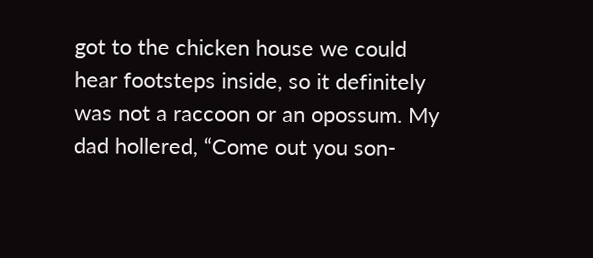got to the chicken house we could hear footsteps inside, so it definitely was not a raccoon or an opossum. My dad hollered, “Come out you son-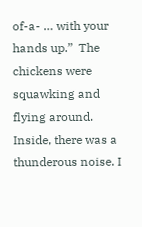of-a- … with your hands up.”  The chickens were squawking and flying around. Inside, there was a thunderous noise. I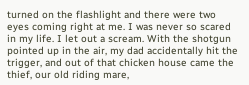turned on the flashlight and there were two eyes coming right at me. I was never so scared in my life. I let out a scream. With the shotgun pointed up in the air, my dad accidentally hit the trigger, and out of that chicken house came the thief, our old riding mare,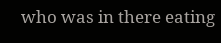who was in there eating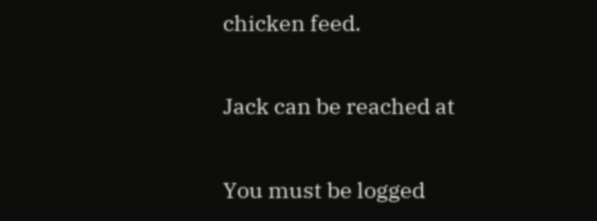chicken feed.

Jack can be reached at

You must be logged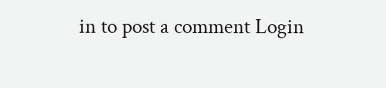in to post a comment Login